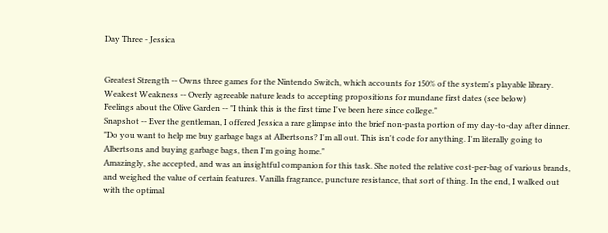Day Three - Jessica


Greatest Strength -- Owns three games for the Nintendo Switch, which accounts for 150% of the system's playable library.
Weakest Weakness -- Overly agreeable nature leads to accepting propositions for mundane first dates (see below)
Feelings about the Olive Garden -- "I think this is the first time I've been here since college."
Snapshot -- Ever the gentleman, I offered Jessica a rare glimpse into the brief non-pasta portion of my day-to-day after dinner.
"Do you want to help me buy garbage bags at Albertsons? I'm all out. This isn't code for anything. I'm literally going to Albertsons and buying garbage bags, then I'm going home."
Amazingly, she accepted, and was an insightful companion for this task. She noted the relative cost-per-bag of various brands, and weighed the value of certain features. Vanilla fragrance, puncture resistance, that sort of thing. In the end, I walked out with the optimal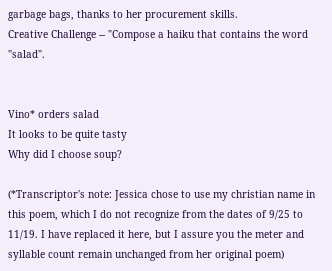garbage bags, thanks to her procurement skills.
Creative Challenge -- "Compose a haiku that contains the word "salad".


Vino* orders salad
It looks to be quite tasty
Why did I choose soup?

(*Transcriptor's note: Jessica chose to use my christian name in this poem, which I do not recognize from the dates of 9/25 to 11/19. I have replaced it here, but I assure you the meter and syllable count remain unchanged from her original poem)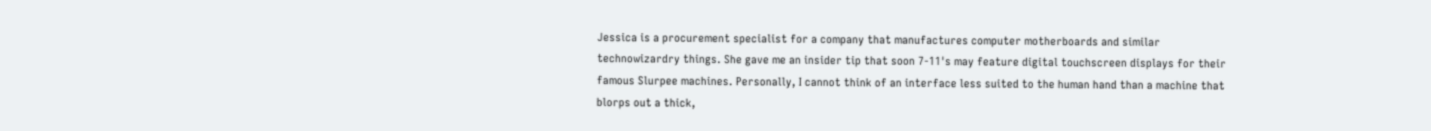Jessica is a procurement specialist for a company that manufactures computer motherboards and similar technowizardry things. She gave me an insider tip that soon 7-11's may feature digital touchscreen displays for their famous Slurpee machines. Personally, I cannot think of an interface less suited to the human hand than a machine that blorps out a thick,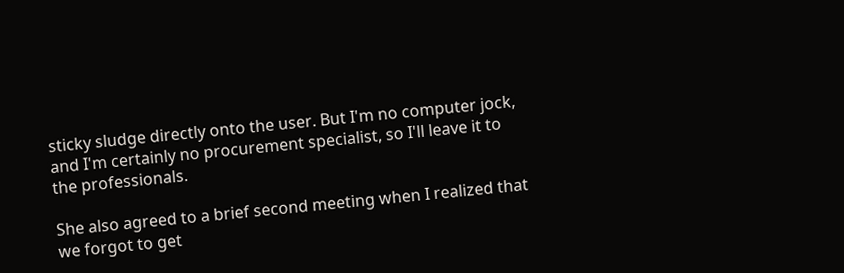sticky sludge directly onto the user. But I'm no computer jock, and I'm certainly no procurement specialist, so I'll leave it to the professionals.

She also agreed to a brief second meeting when I realized that we forgot to get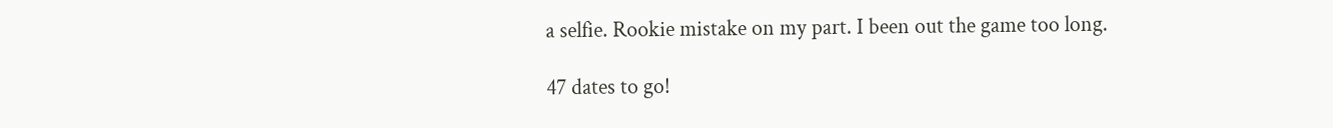a selfie. Rookie mistake on my part. I been out the game too long.

47 dates to go!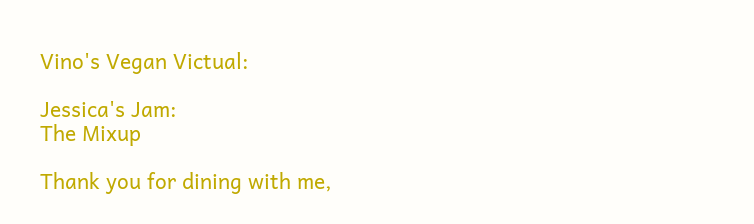Vino's Vegan Victual:

Jessica's Jam:
The Mixup

Thank you for dining with me,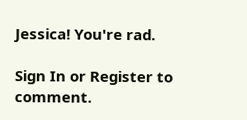Jessica! You're rad.

Sign In or Register to comment.